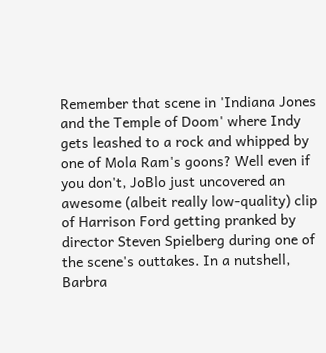Remember that scene in 'Indiana Jones and the Temple of Doom' where Indy gets leashed to a rock and whipped by one of Mola Ram's goons? Well even if you don't, JoBlo just uncovered an awesome (albeit really low-quality) clip of Harrison Ford getting pranked by director Steven Spielberg during one of the scene's outtakes. In a nutshell, Barbra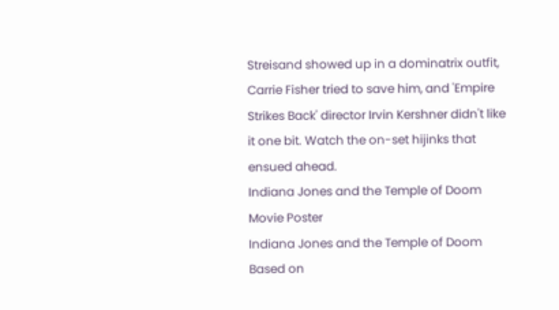Streisand showed up in a dominatrix outfit, Carrie Fisher tried to save him, and 'Empire Strikes Back' director Irvin Kershner didn't like it one bit. Watch the on-set hijinks that ensued ahead.
Indiana Jones and the Temple of Doom Movie Poster
Indiana Jones and the Temple of Doom
Based on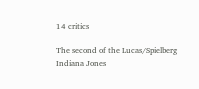14 critics

The second of the Lucas/Spielberg Indiana Jones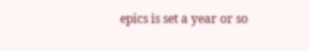epics is set a year or so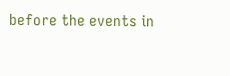before the events in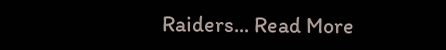Raiders... Read More